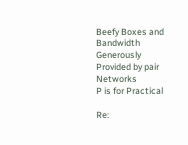Beefy Boxes and Bandwidth Generously Provided by pair Networks
P is for Practical

Re: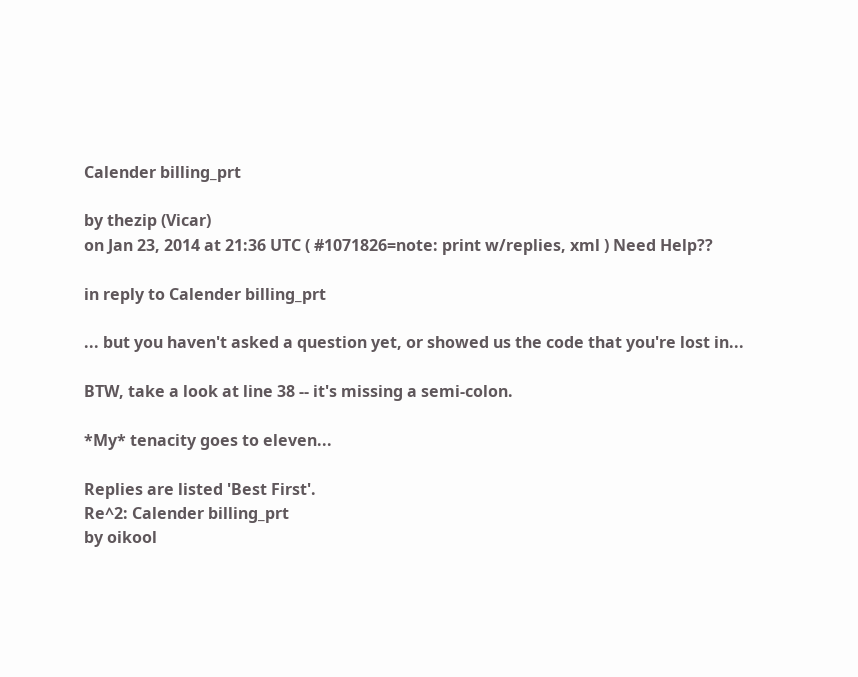Calender billing_prt

by thezip (Vicar)
on Jan 23, 2014 at 21:36 UTC ( #1071826=note: print w/replies, xml ) Need Help??

in reply to Calender billing_prt

... but you haven't asked a question yet, or showed us the code that you're lost in...

BTW, take a look at line 38 -- it's missing a semi-colon.

*My* tenacity goes to eleven...

Replies are listed 'Best First'.
Re^2: Calender billing_prt
by oikool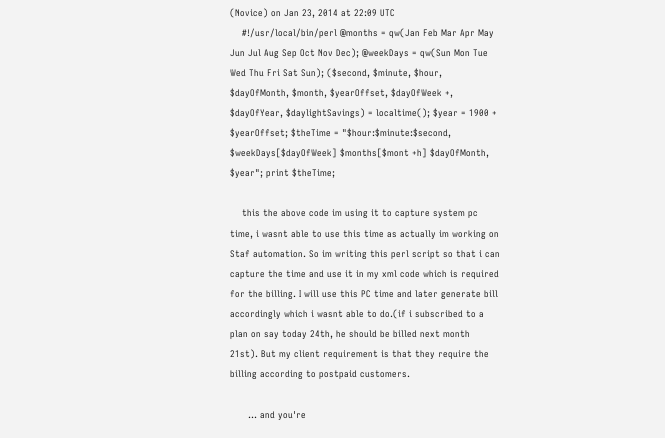(Novice) on Jan 23, 2014 at 22:09 UTC
    #!/usr/local/bin/perl @months = qw(Jan Feb Mar Apr May Jun Jul Aug Sep Oct Nov Dec); @weekDays = qw(Sun Mon Tue Wed Thu Fri Sat Sun); ($second, $minute, $hour, $dayOfMonth, $month, $yearOffset, $dayOfWeek +, $dayOfYear, $daylightSavings) = localtime(); $year = 1900 + $yearOffset; $theTime = "$hour:$minute:$second, $weekDays[$dayOfWeek] $months[$mont +h] $dayOfMonth, $year"; print $theTime;

    this the above code im using it to capture system pc time, i wasnt able to use this time as actually im working on Staf automation. So im writing this perl script so that i can capture the time and use it in my xml code which is required for the billing. I will use this PC time and later generate bill accordingly which i wasnt able to do.(if i subscribed to a plan on say today 24th, he should be billed next month 21st). But my client requirement is that they require the billing according to postpaid customers.

      ... and you're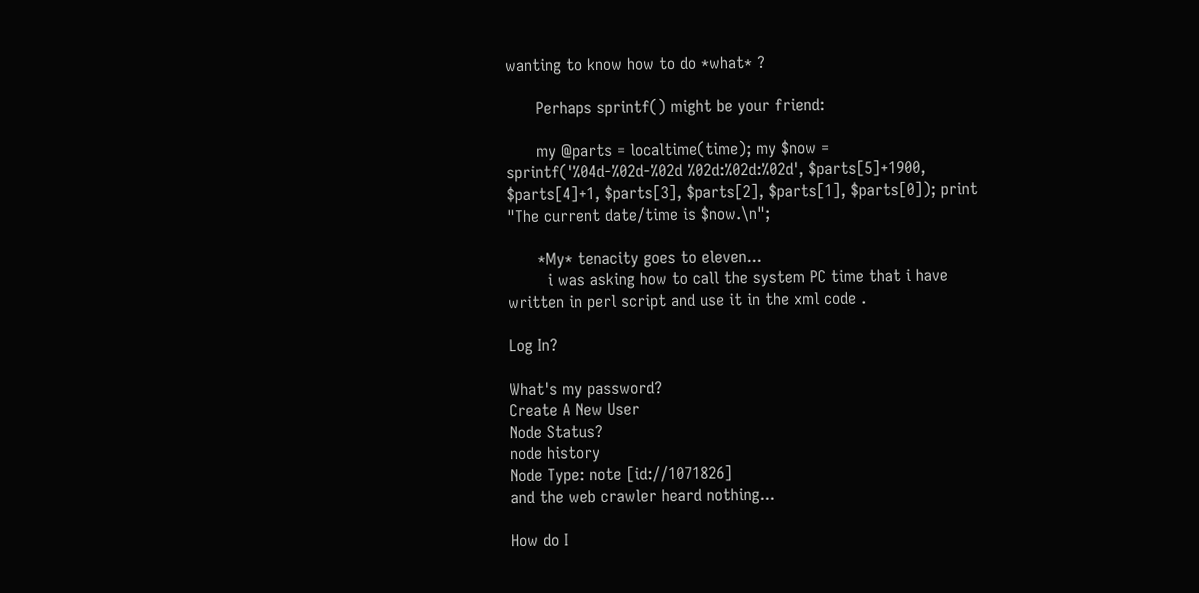wanting to know how to do *what* ?

      Perhaps sprintf() might be your friend:

      my @parts = localtime(time); my $now = sprintf('%04d-%02d-%02d %02d:%02d:%02d', $parts[5]+1900, $parts[4]+1, $parts[3], $parts[2], $parts[1], $parts[0]); print "The current date/time is $now.\n";

      *My* tenacity goes to eleven...
        i was asking how to call the system PC time that i have written in perl script and use it in the xml code .

Log In?

What's my password?
Create A New User
Node Status?
node history
Node Type: note [id://1071826]
and the web crawler heard nothing...

How do I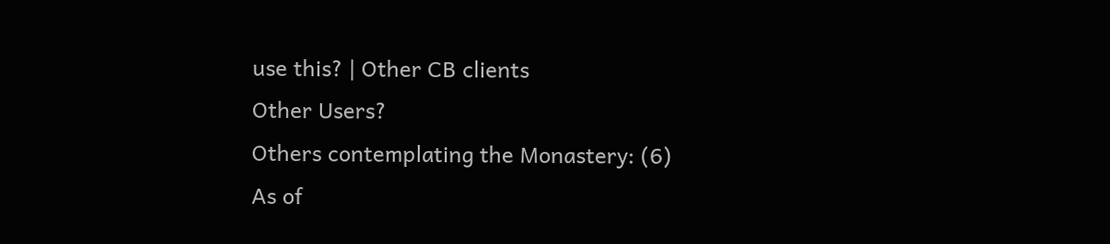use this? | Other CB clients
Other Users?
Others contemplating the Monastery: (6)
As of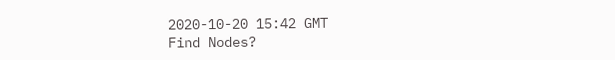2020-10-20 15:42 GMT
Find Nodes?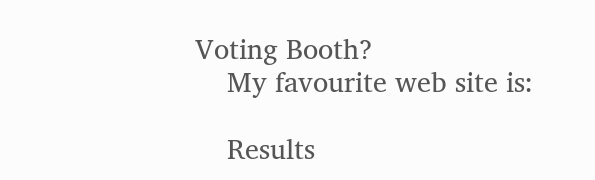Voting Booth?
    My favourite web site is:

    Results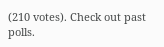(210 votes). Check out past polls.